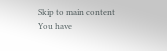Skip to main content
You have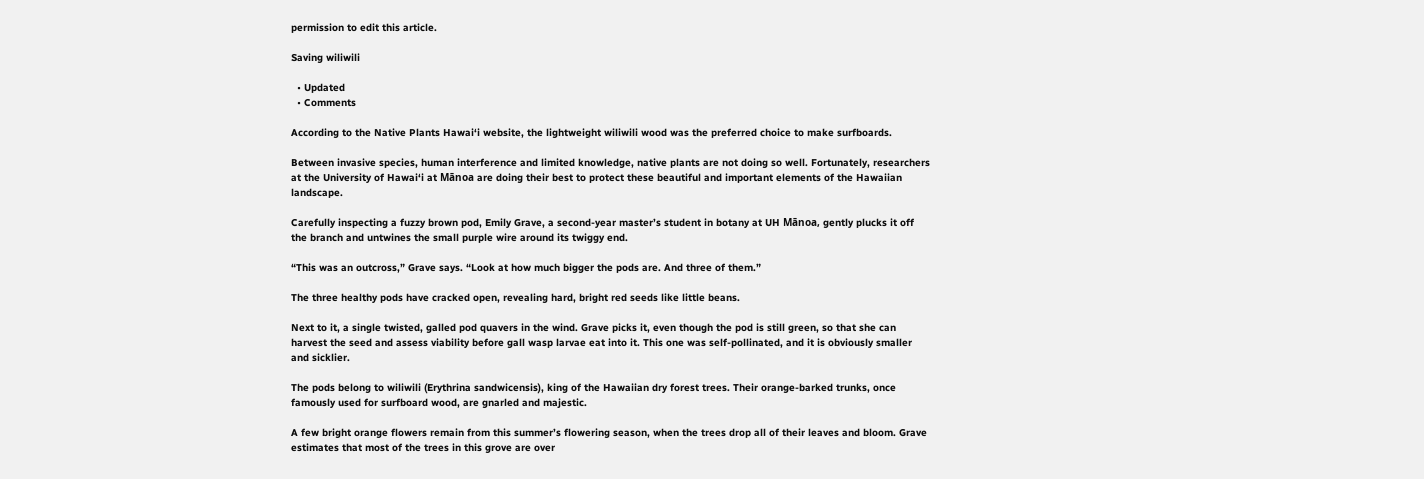permission to edit this article.

Saving wiliwili

  • Updated
  • Comments

According to the Native Plants Hawai‘i website, the lightweight wiliwili wood was the preferred choice to make surfboards.

Between invasive species, human interference and limited knowledge, native plants are not doing so well. Fortunately, researchers at the University of Hawai‘i at Mānoa are doing their best to protect these beautiful and important elements of the Hawaiian landscape.

Carefully inspecting a fuzzy brown pod, Emily Grave, a second-year master’s student in botany at UH Mānoa, gently plucks it off the branch and untwines the small purple wire around its twiggy end.

“This was an outcross,” Grave says. “Look at how much bigger the pods are. And three of them.”

The three healthy pods have cracked open, revealing hard, bright red seeds like little beans.

Next to it, a single twisted, galled pod quavers in the wind. Grave picks it, even though the pod is still green, so that she can harvest the seed and assess viability before gall wasp larvae eat into it. This one was self-pollinated, and it is obviously smaller and sicklier.

The pods belong to wiliwili (Erythrina sandwicensis), king of the Hawaiian dry forest trees. Their orange-barked trunks, once famously used for surfboard wood, are gnarled and majestic.

A few bright orange flowers remain from this summer’s flowering season, when the trees drop all of their leaves and bloom. Grave estimates that most of the trees in this grove are over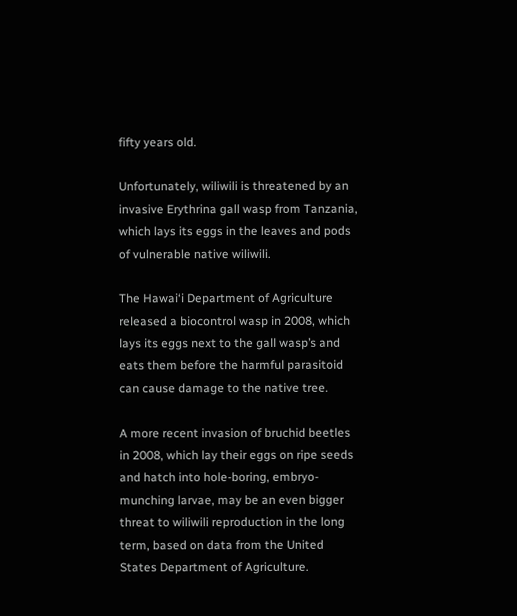fifty years old.

Unfortunately, wiliwili is threatened by an invasive Erythrina gall wasp from Tanzania, which lays its eggs in the leaves and pods of vulnerable native wiliwili.

The Hawai‘i Department of Agriculture released a biocontrol wasp in 2008, which lays its eggs next to the gall wasp’s and eats them before the harmful parasitoid can cause damage to the native tree.

A more recent invasion of bruchid beetles in 2008, which lay their eggs on ripe seeds and hatch into hole-boring, embryo-munching larvae, may be an even bigger threat to wiliwili reproduction in the long term, based on data from the United States Department of Agriculture.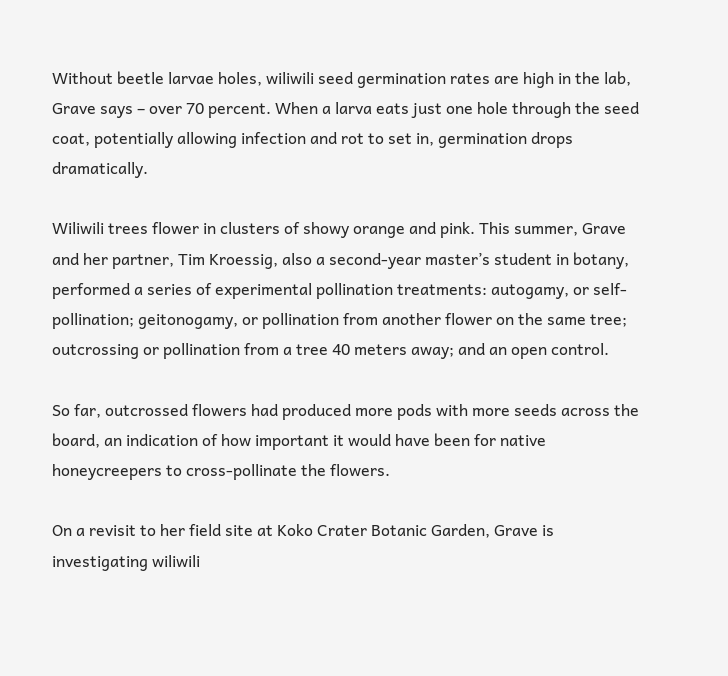Without beetle larvae holes, wiliwili seed germination rates are high in the lab, Grave says – over 70 percent. When a larva eats just one hole through the seed coat, potentially allowing infection and rot to set in, germination drops dramatically.

Wiliwili trees flower in clusters of showy orange and pink. This summer, Grave and her partner, Tim Kroessig, also a second-year master’s student in botany, performed a series of experimental pollination treatments: autogamy, or self-pollination; geitonogamy, or pollination from another flower on the same tree; outcrossing or pollination from a tree 40 meters away; and an open control.

So far, outcrossed flowers had produced more pods with more seeds across the board, an indication of how important it would have been for native honeycreepers to cross-pollinate the flowers.

On a revisit to her field site at Koko Crater Botanic Garden, Grave is investigating wiliwili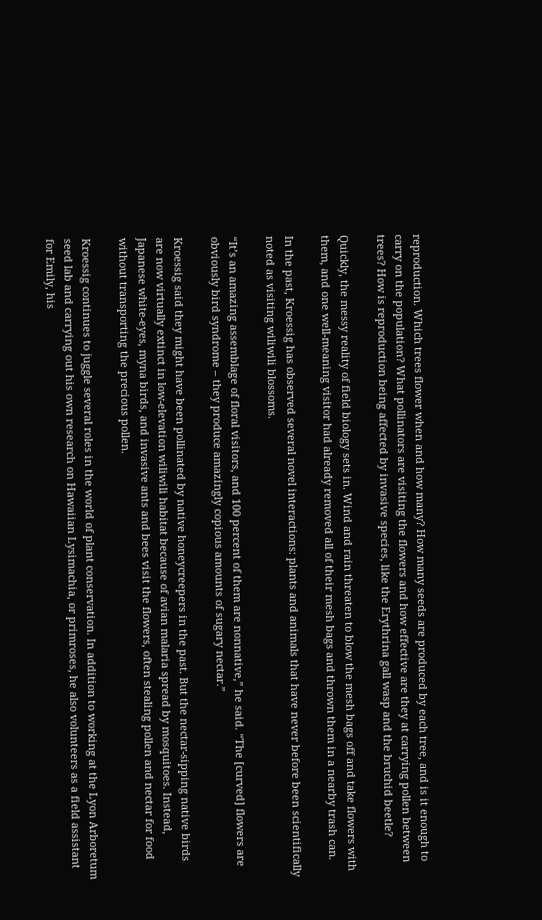reproduction. Which trees flower when and how many? How many seeds are produced by each tree, and is it enough to carry on the population? What pollinators are visiting the flowers and how effective are they at carrying pollen between trees? How is reproduction being affected by invasive species, like the Erythrina gall wasp and the bruchid beetle?

Quickly, the messy reality of field biology sets in. Wind and rain threaten to blow the mesh bags off and take flowers with them, and one well-meaning visitor had already removed all of their mesh bags and thrown them in a nearby trash can.

In the past, Kroessig has observed several novel interactions: plants and animals that have never before been scientifically noted as visiting wiliwili blossoms.

“It’s an amazing assemblage of floral visitors, and 100 percent of them are nonnative,” he said. “The [curved] flowers are obviously bird syndrome – they produce amazingly copious amounts of sugary nectar.”

Kroessig said they might have been pollinated by native honeycreepers in the past. But the nectar-sipping native birds are now virtually extinct in low-elevation wiliwili habitat because of avian malaria spread by mosquitoes. Instead, Japanese white-eyes, myna birds, and invasive ants and bees visit the flowers, often stealing pollen and nectar for food without transporting the precious pollen.

Kroessig continues to juggle several roles in the world of plant conservation. In addition to working at the Lyon Arboretum seed lab and carrying out his own research on Hawaiian Lysimachia, or primroses, he also volunteers as a field assistant for Emily, his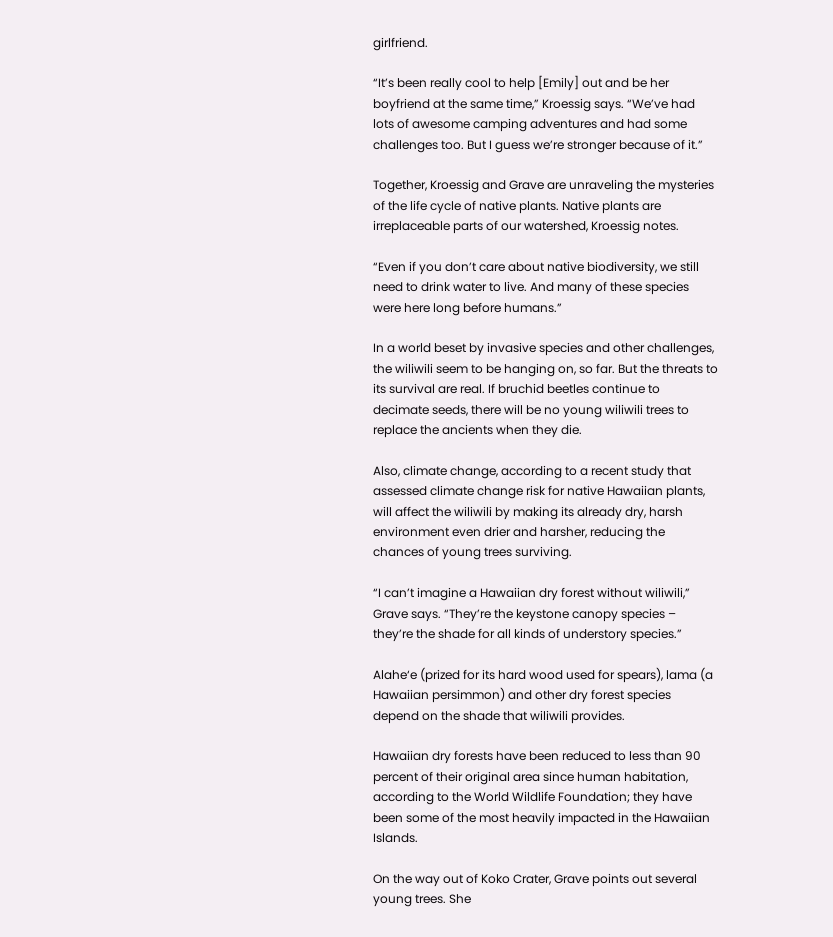girlfriend.

“It’s been really cool to help [Emily] out and be her boyfriend at the same time,” Kroessig says. “We’ve had lots of awesome camping adventures and had some challenges too. But I guess we’re stronger because of it.”

Together, Kroessig and Grave are unraveling the mysteries of the life cycle of native plants. Native plants are irreplaceable parts of our watershed, Kroessig notes.

“Even if you don’t care about native biodiversity, we still need to drink water to live. And many of these species were here long before humans.”

In a world beset by invasive species and other challenges, the wiliwili seem to be hanging on, so far. But the threats to its survival are real. If bruchid beetles continue to decimate seeds, there will be no young wiliwili trees to replace the ancients when they die.

Also, climate change, according to a recent study that assessed climate change risk for native Hawaiian plants, will affect the wiliwili by making its already dry, harsh environment even drier and harsher, reducing the chances of young trees surviving.

“I can’t imagine a Hawaiian dry forest without wiliwili,” Grave says. “They’re the keystone canopy species – they’re the shade for all kinds of understory species.”

Alahe‘e (prized for its hard wood used for spears), lama (a Hawaiian persimmon) and other dry forest species depend on the shade that wiliwili provides.

Hawaiian dry forests have been reduced to less than 90 percent of their original area since human habitation, according to the World Wildlife Foundation; they have been some of the most heavily impacted in the Hawaiian Islands.

On the way out of Koko Crater, Grave points out several young trees. She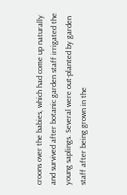croons over the babies, which had come up naturally and survived after botanic garden staff irrigated the young saplings. Several were out-planted by garden staff after being grown in the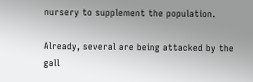nursery to supplement the population.

Already, several are being attacked by the gall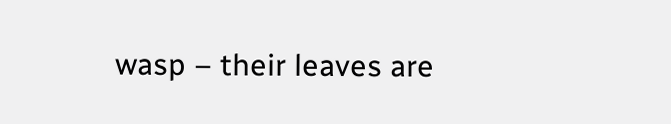wasp – their leaves are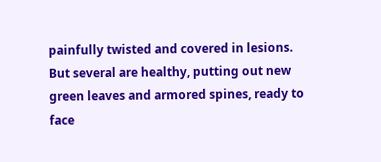painfully twisted and covered in lesions. But several are healthy, putting out new green leaves and armored spines, ready to face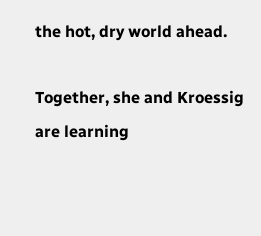the hot, dry world ahead.

Together, she and Kroessig are learning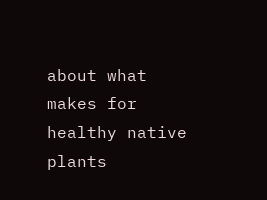about what makes for healthy native plants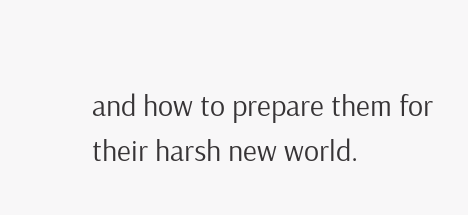and how to prepare them for their harsh new world.